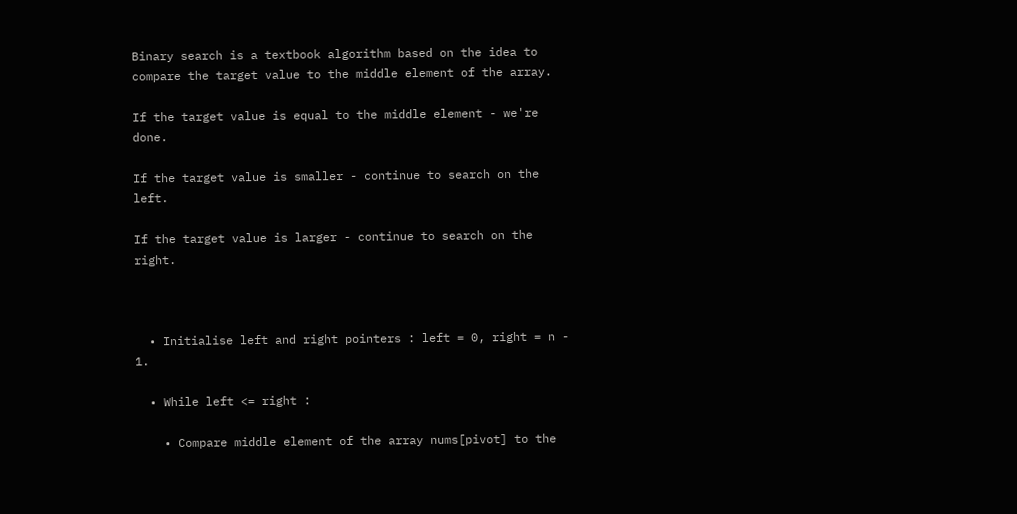Binary search is a textbook algorithm based on the idea to compare the target value to the middle element of the array.

If the target value is equal to the middle element - we're done.

If the target value is smaller - continue to search on the left.

If the target value is larger - continue to search on the right.



  • Initialise left and right pointers : left = 0, right = n - 1.

  • While left <= right :

    • Compare middle element of the array nums[pivot] to the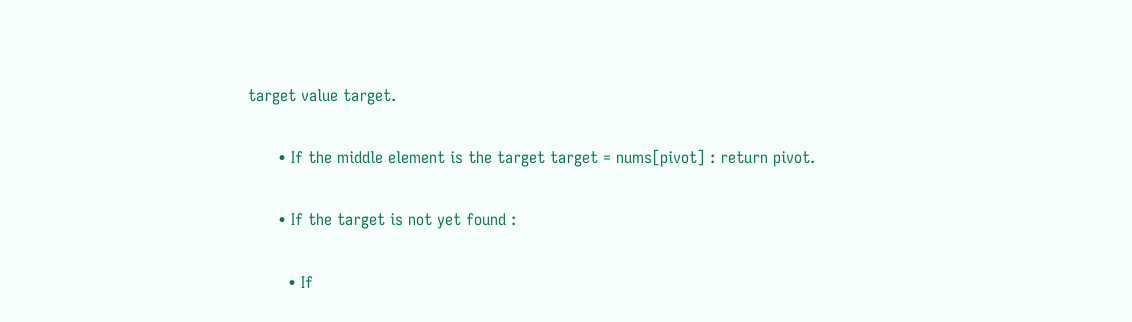target value target.

      • If the middle element is the target target = nums[pivot] : return pivot.

      • If the target is not yet found :

        • If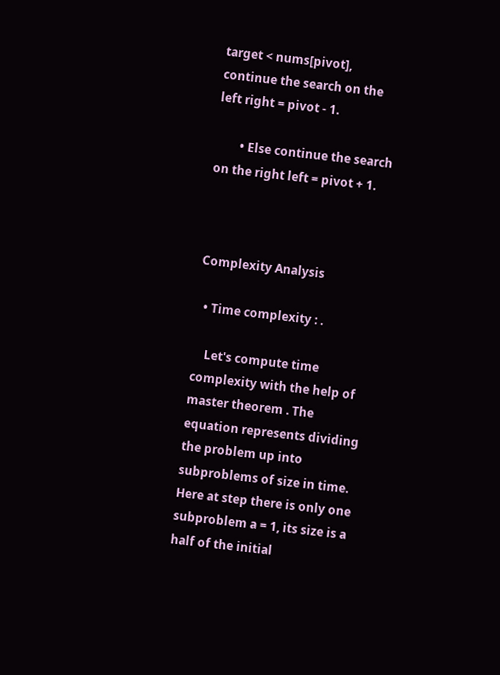target < nums[pivot], continue the search on the left right = pivot - 1.

        • Else continue the search on the right left = pivot + 1.



Complexity Analysis

  • Time complexity : .

    Let's compute time complexity with the help of master theorem . The equation represents dividing the problem up into subproblems of size in time. Here at step there is only one subproblem a = 1, its size is a half of the initial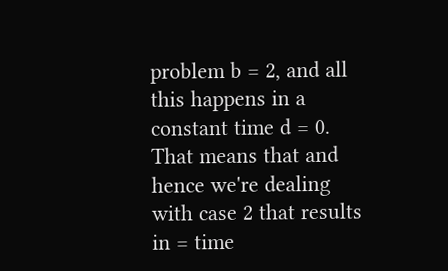problem b = 2, and all this happens in a constant time d = 0. That means that and hence we're dealing with case 2 that results in = time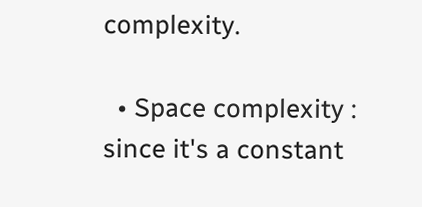complexity.

  • Space complexity : since it's a constant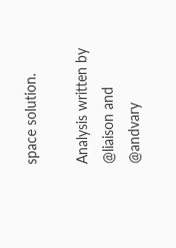space solution.

Analysis written by @liaison and @andvary